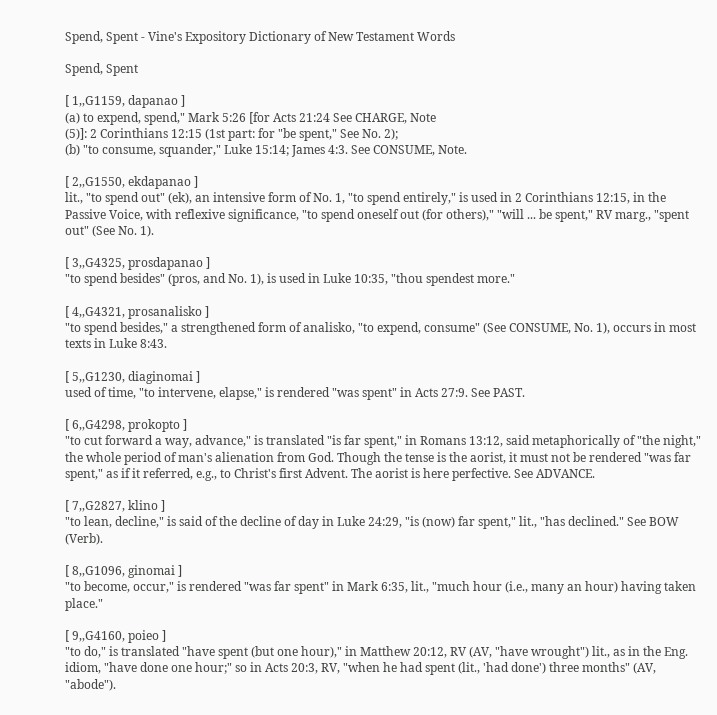Spend, Spent - Vine's Expository Dictionary of New Testament Words

Spend, Spent

[ 1,,G1159, dapanao ]
(a) to expend, spend," Mark 5:26 [for Acts 21:24 See CHARGE, Note
(5)]: 2 Corinthians 12:15 (1st part: for "be spent," See No. 2);
(b) "to consume, squander," Luke 15:14; James 4:3. See CONSUME, Note.

[ 2,,G1550, ekdapanao ]
lit., "to spend out" (ek), an intensive form of No. 1, "to spend entirely," is used in 2 Corinthians 12:15, in the Passive Voice, with reflexive significance, "to spend oneself out (for others)," "will ... be spent," RV marg., "spent out" (See No. 1).

[ 3,,G4325, prosdapanao ]
"to spend besides" (pros, and No. 1), is used in Luke 10:35, "thou spendest more."

[ 4,,G4321, prosanalisko ]
"to spend besides," a strengthened form of analisko, "to expend, consume" (See CONSUME, No. 1), occurs in most texts in Luke 8:43.

[ 5,,G1230, diaginomai ]
used of time, "to intervene, elapse," is rendered "was spent" in Acts 27:9. See PAST.

[ 6,,G4298, prokopto ]
"to cut forward a way, advance," is translated "is far spent," in Romans 13:12, said metaphorically of "the night," the whole period of man's alienation from God. Though the tense is the aorist, it must not be rendered "was far spent," as if it referred, e.g., to Christ's first Advent. The aorist is here perfective. See ADVANCE.

[ 7,,G2827, klino ]
"to lean, decline," is said of the decline of day in Luke 24:29, "is (now) far spent," lit., "has declined." See BOW (Verb).

[ 8,,G1096, ginomai ]
"to become, occur," is rendered "was far spent" in Mark 6:35, lit., "much hour (i.e., many an hour) having taken place."

[ 9,,G4160, poieo ]
"to do," is translated "have spent (but one hour)," in Matthew 20:12, RV (AV, "have wrought") lit., as in the Eng. idiom, "have done one hour;" so in Acts 20:3, RV, "when he had spent (lit., 'had done') three months" (AV, "abode").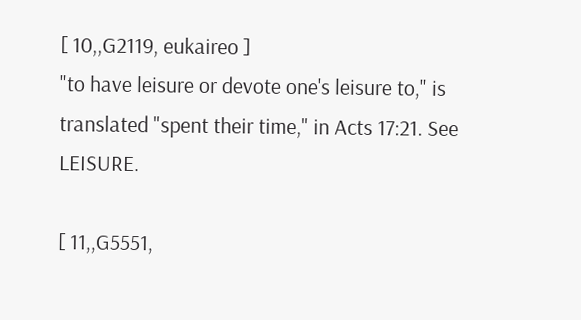[ 10,,G2119, eukaireo ]
"to have leisure or devote one's leisure to," is translated "spent their time," in Acts 17:21. See LEISURE.

[ 11,,G5551,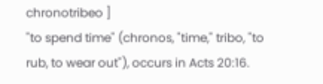chronotribeo ]
"to spend time" (chronos, "time," tribo, "to rub, to wear out"), occurs in Acts 20:16.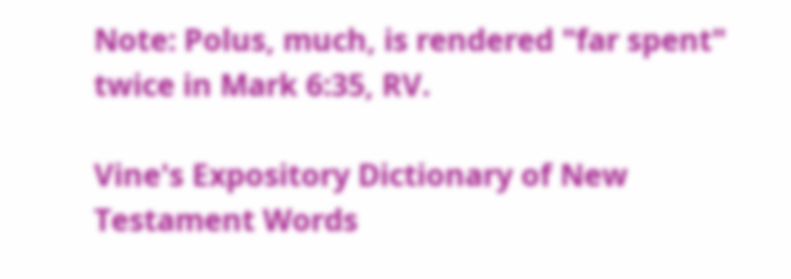Note: Polus, much, is rendered "far spent" twice in Mark 6:35, RV.

Vine's Expository Dictionary of New Testament Words